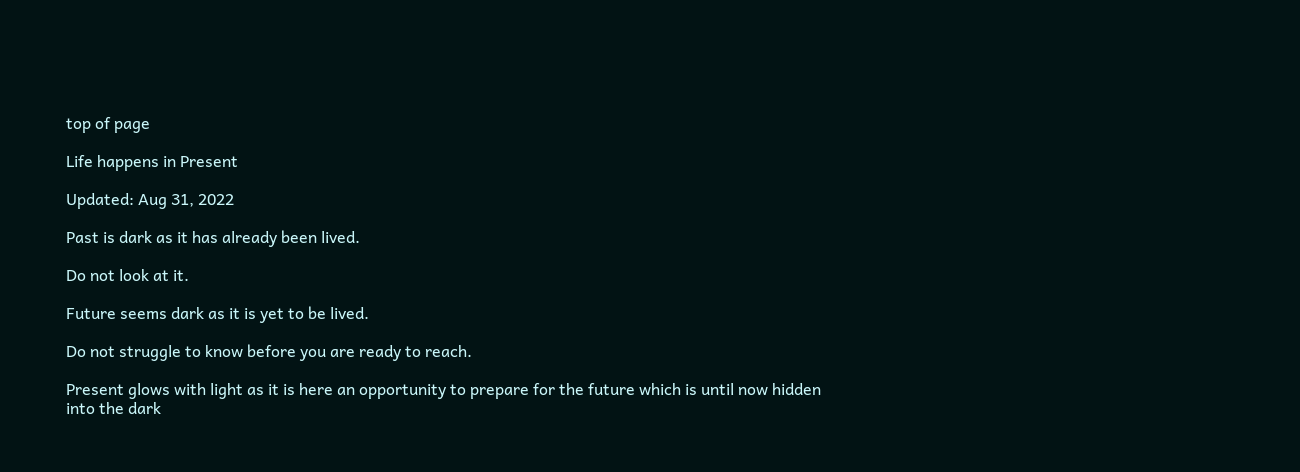top of page

Life happens in Present

Updated: Aug 31, 2022

Past is dark as it has already been lived.

Do not look at it.

Future seems dark as it is yet to be lived.

Do not struggle to know before you are ready to reach.

Present glows with light as it is here an opportunity to prepare for the future which is until now hidden into the dark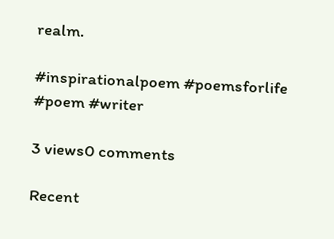realm.

#inspirationalpoem #poemsforlife #poem #writer

3 views0 comments

Recent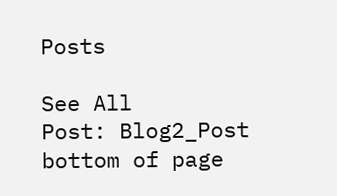Posts

See All
Post: Blog2_Post
bottom of page